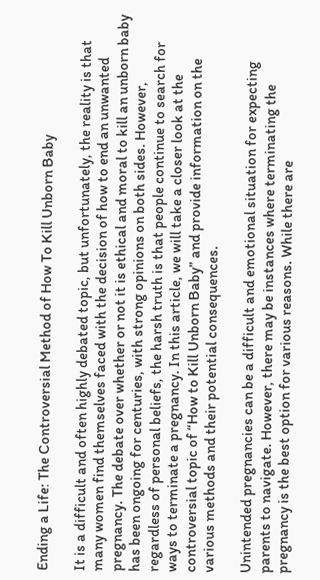Ending a Life: The Controversial Method of How To Kill Unborn Baby

It is a difficult and often highly debated topic, but unfortunately, the reality is that many women find themselves faced with the decision of how to end an unwanted pregnancy. The debate over whether or not it is ethical and moral to kill an unborn baby has been ongoing for centuries, with strong opinions on both sides. However, regardless of personal beliefs, the harsh truth is that people continue to search for ways to terminate a pregnancy. In this article, we will take a closer look at the controversial topic of “How to Kill Unborn Baby” and provide information on the various methods and their potential consequences.

Unintended pregnancies can be a difficult and emotional situation for expecting parents to navigate. However, there may be instances where terminating the pregnancy is the best option for various reasons. While there are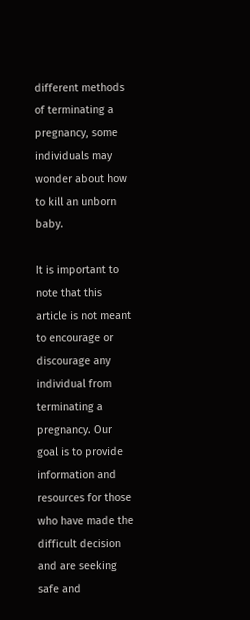different methods of terminating a pregnancy, some individuals may wonder about how to kill an unborn baby.

It is important to note that this article is not meant to encourage or discourage any individual from terminating a pregnancy. Our goal is to provide information and resources for those who have made the difficult decision and are seeking safe and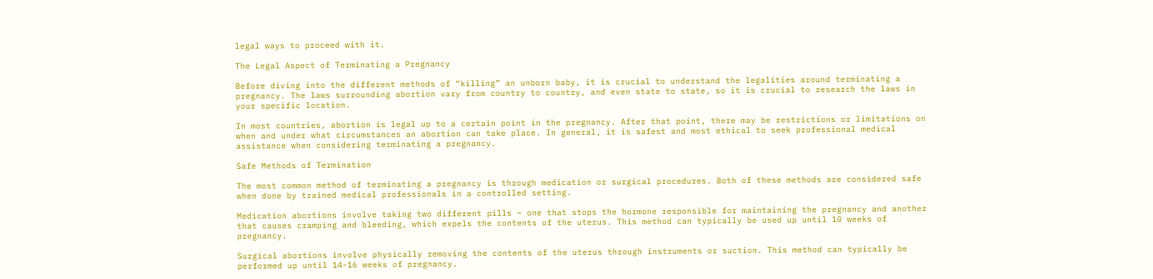legal ways to proceed with it.

The Legal Aspect of Terminating a Pregnancy

Before diving into the different methods of “killing” an unborn baby, it is crucial to understand the legalities around terminating a pregnancy. The laws surrounding abortion vary from country to country, and even state to state, so it is crucial to research the laws in your specific location.

In most countries, abortion is legal up to a certain point in the pregnancy. After that point, there may be restrictions or limitations on when and under what circumstances an abortion can take place. In general, it is safest and most ethical to seek professional medical assistance when considering terminating a pregnancy.

Safe Methods of Termination

The most common method of terminating a pregnancy is through medication or surgical procedures. Both of these methods are considered safe when done by trained medical professionals in a controlled setting.

Medication abortions involve taking two different pills – one that stops the hormone responsible for maintaining the pregnancy and another that causes cramping and bleeding, which expels the contents of the uterus. This method can typically be used up until 10 weeks of pregnancy.

Surgical abortions involve physically removing the contents of the uterus through instruments or suction. This method can typically be performed up until 14-16 weeks of pregnancy.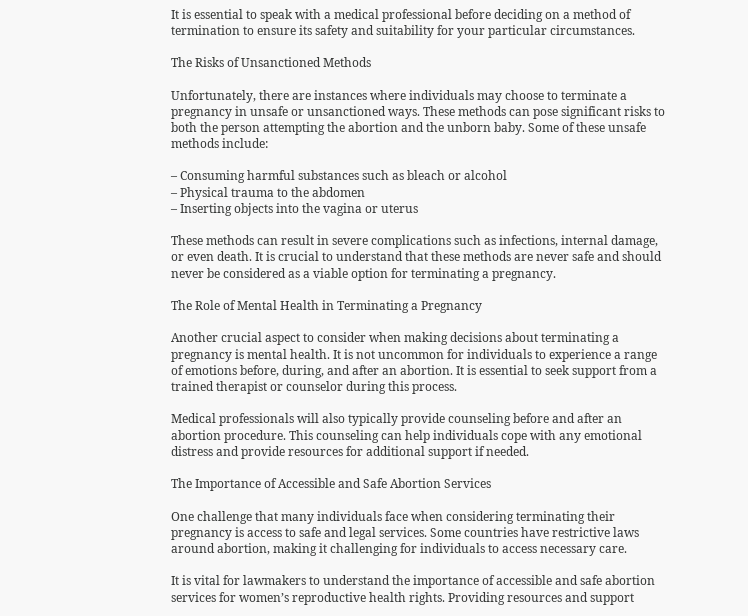It is essential to speak with a medical professional before deciding on a method of termination to ensure its safety and suitability for your particular circumstances.

The Risks of Unsanctioned Methods

Unfortunately, there are instances where individuals may choose to terminate a pregnancy in unsafe or unsanctioned ways. These methods can pose significant risks to both the person attempting the abortion and the unborn baby. Some of these unsafe methods include:

– Consuming harmful substances such as bleach or alcohol
– Physical trauma to the abdomen
– Inserting objects into the vagina or uterus

These methods can result in severe complications such as infections, internal damage, or even death. It is crucial to understand that these methods are never safe and should never be considered as a viable option for terminating a pregnancy.

The Role of Mental Health in Terminating a Pregnancy

Another crucial aspect to consider when making decisions about terminating a pregnancy is mental health. It is not uncommon for individuals to experience a range of emotions before, during, and after an abortion. It is essential to seek support from a trained therapist or counselor during this process.

Medical professionals will also typically provide counseling before and after an abortion procedure. This counseling can help individuals cope with any emotional distress and provide resources for additional support if needed.

The Importance of Accessible and Safe Abortion Services

One challenge that many individuals face when considering terminating their pregnancy is access to safe and legal services. Some countries have restrictive laws around abortion, making it challenging for individuals to access necessary care.

It is vital for lawmakers to understand the importance of accessible and safe abortion services for women’s reproductive health rights. Providing resources and support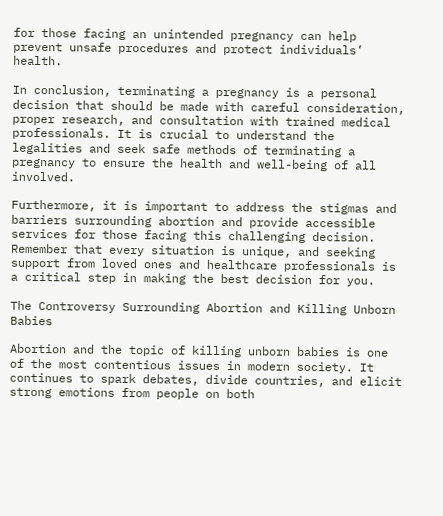for those facing an unintended pregnancy can help prevent unsafe procedures and protect individuals’ health.

In conclusion, terminating a pregnancy is a personal decision that should be made with careful consideration, proper research, and consultation with trained medical professionals. It is crucial to understand the legalities and seek safe methods of terminating a pregnancy to ensure the health and well-being of all involved.

Furthermore, it is important to address the stigmas and barriers surrounding abortion and provide accessible services for those facing this challenging decision. Remember that every situation is unique, and seeking support from loved ones and healthcare professionals is a critical step in making the best decision for you.

The Controversy Surrounding Abortion and Killing Unborn Babies

Abortion and the topic of killing unborn babies is one of the most contentious issues in modern society. It continues to spark debates, divide countries, and elicit strong emotions from people on both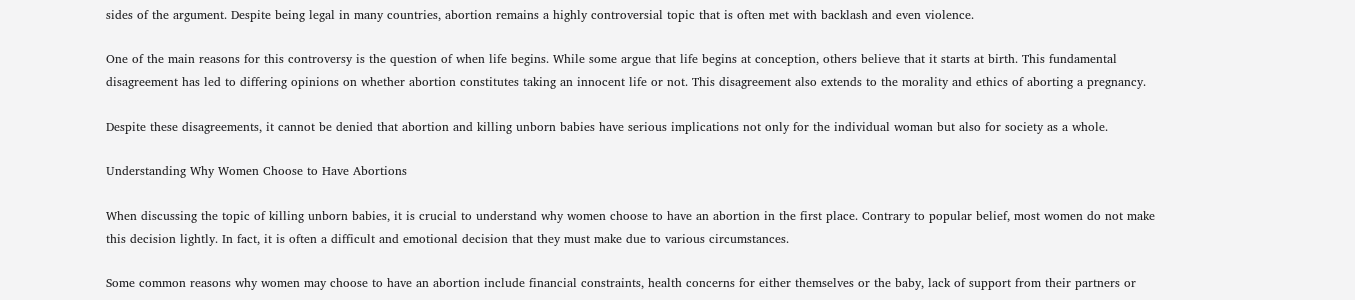sides of the argument. Despite being legal in many countries, abortion remains a highly controversial topic that is often met with backlash and even violence.

One of the main reasons for this controversy is the question of when life begins. While some argue that life begins at conception, others believe that it starts at birth. This fundamental disagreement has led to differing opinions on whether abortion constitutes taking an innocent life or not. This disagreement also extends to the morality and ethics of aborting a pregnancy.

Despite these disagreements, it cannot be denied that abortion and killing unborn babies have serious implications not only for the individual woman but also for society as a whole.

Understanding Why Women Choose to Have Abortions

When discussing the topic of killing unborn babies, it is crucial to understand why women choose to have an abortion in the first place. Contrary to popular belief, most women do not make this decision lightly. In fact, it is often a difficult and emotional decision that they must make due to various circumstances.

Some common reasons why women may choose to have an abortion include financial constraints, health concerns for either themselves or the baby, lack of support from their partners or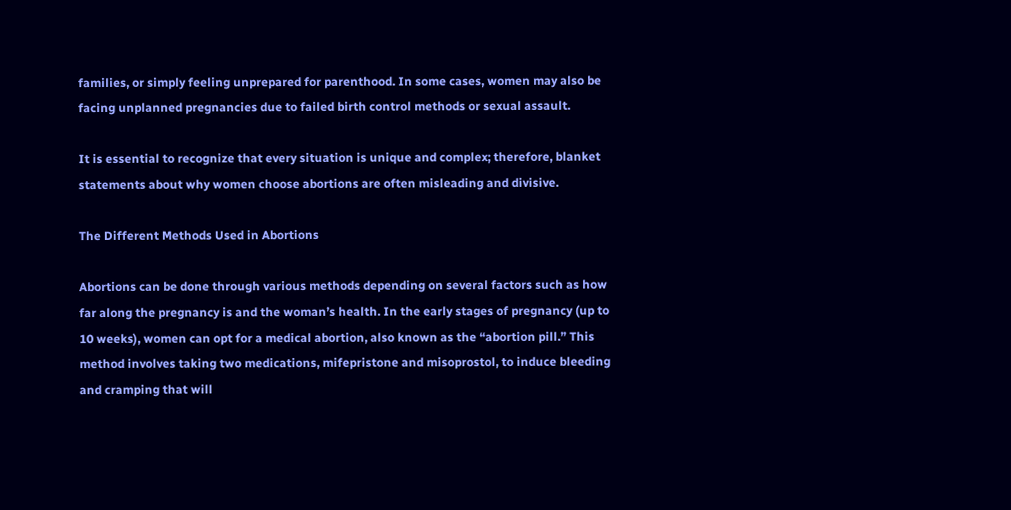families, or simply feeling unprepared for parenthood. In some cases, women may also be facing unplanned pregnancies due to failed birth control methods or sexual assault.

It is essential to recognize that every situation is unique and complex; therefore, blanket statements about why women choose abortions are often misleading and divisive.

The Different Methods Used in Abortions

Abortions can be done through various methods depending on several factors such as how far along the pregnancy is and the woman’s health. In the early stages of pregnancy (up to 10 weeks), women can opt for a medical abortion, also known as the “abortion pill.” This method involves taking two medications, mifepristone and misoprostol, to induce bleeding and cramping that will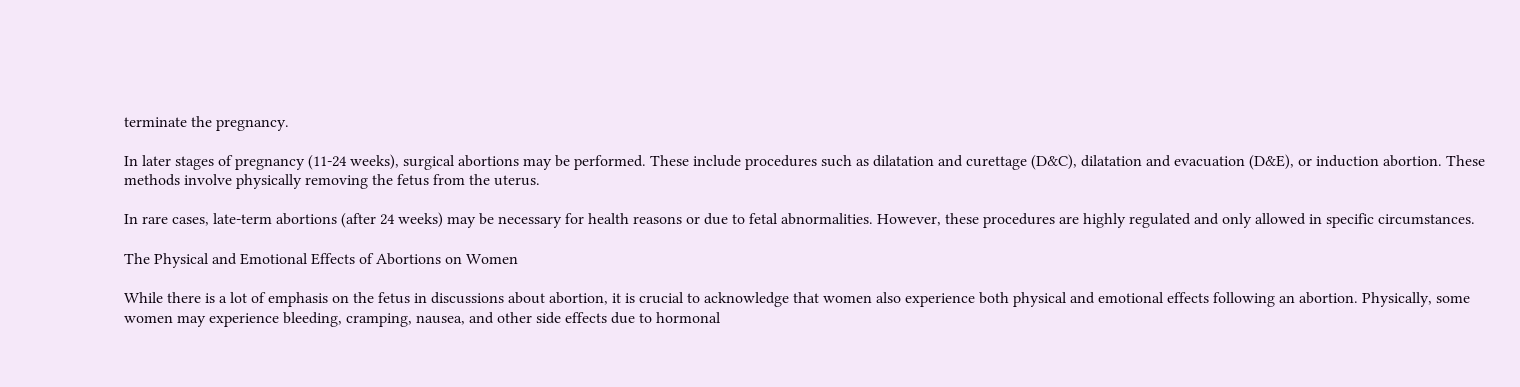terminate the pregnancy.

In later stages of pregnancy (11-24 weeks), surgical abortions may be performed. These include procedures such as dilatation and curettage (D&C), dilatation and evacuation (D&E), or induction abortion. These methods involve physically removing the fetus from the uterus.

In rare cases, late-term abortions (after 24 weeks) may be necessary for health reasons or due to fetal abnormalities. However, these procedures are highly regulated and only allowed in specific circumstances.

The Physical and Emotional Effects of Abortions on Women

While there is a lot of emphasis on the fetus in discussions about abortion, it is crucial to acknowledge that women also experience both physical and emotional effects following an abortion. Physically, some women may experience bleeding, cramping, nausea, and other side effects due to hormonal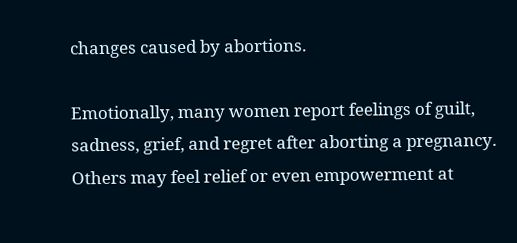changes caused by abortions.

Emotionally, many women report feelings of guilt, sadness, grief, and regret after aborting a pregnancy. Others may feel relief or even empowerment at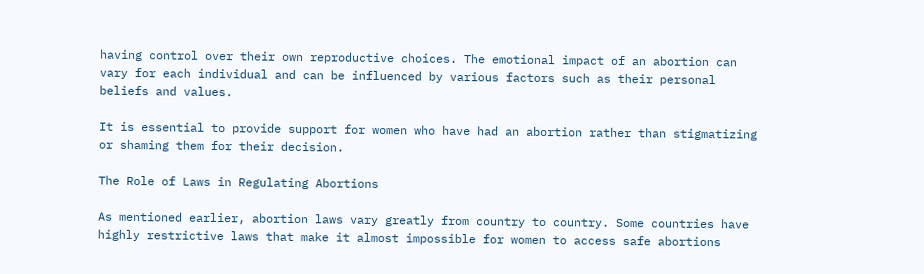having control over their own reproductive choices. The emotional impact of an abortion can vary for each individual and can be influenced by various factors such as their personal beliefs and values.

It is essential to provide support for women who have had an abortion rather than stigmatizing or shaming them for their decision.

The Role of Laws in Regulating Abortions

As mentioned earlier, abortion laws vary greatly from country to country. Some countries have highly restrictive laws that make it almost impossible for women to access safe abortions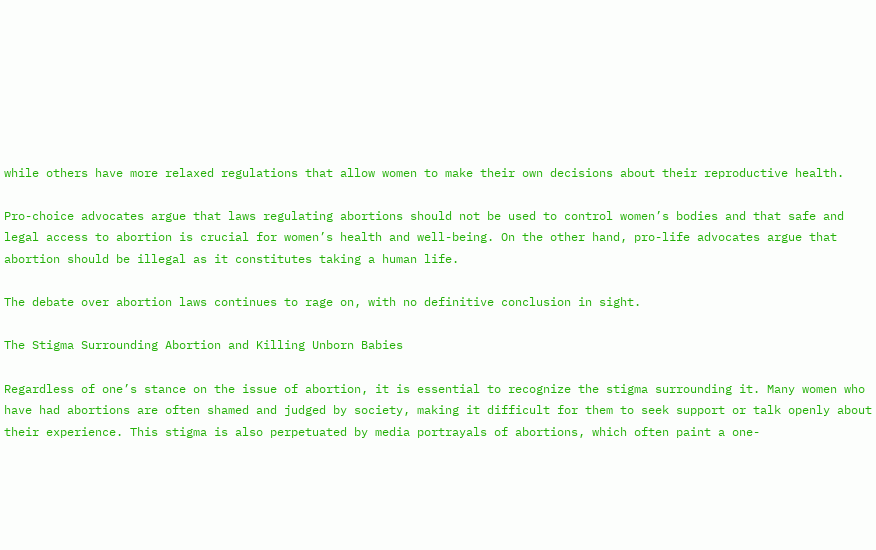while others have more relaxed regulations that allow women to make their own decisions about their reproductive health.

Pro-choice advocates argue that laws regulating abortions should not be used to control women’s bodies and that safe and legal access to abortion is crucial for women’s health and well-being. On the other hand, pro-life advocates argue that abortion should be illegal as it constitutes taking a human life.

The debate over abortion laws continues to rage on, with no definitive conclusion in sight.

The Stigma Surrounding Abortion and Killing Unborn Babies

Regardless of one’s stance on the issue of abortion, it is essential to recognize the stigma surrounding it. Many women who have had abortions are often shamed and judged by society, making it difficult for them to seek support or talk openly about their experience. This stigma is also perpetuated by media portrayals of abortions, which often paint a one-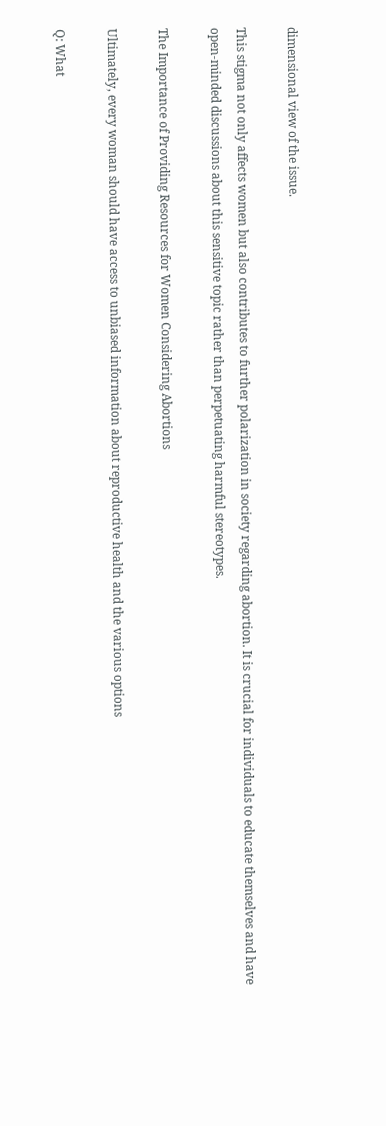dimensional view of the issue.

This stigma not only affects women but also contributes to further polarization in society regarding abortion. It is crucial for individuals to educate themselves and have open-minded discussions about this sensitive topic rather than perpetuating harmful stereotypes.

The Importance of Providing Resources for Women Considering Abortions

Ultimately, every woman should have access to unbiased information about reproductive health and the various options

Q: What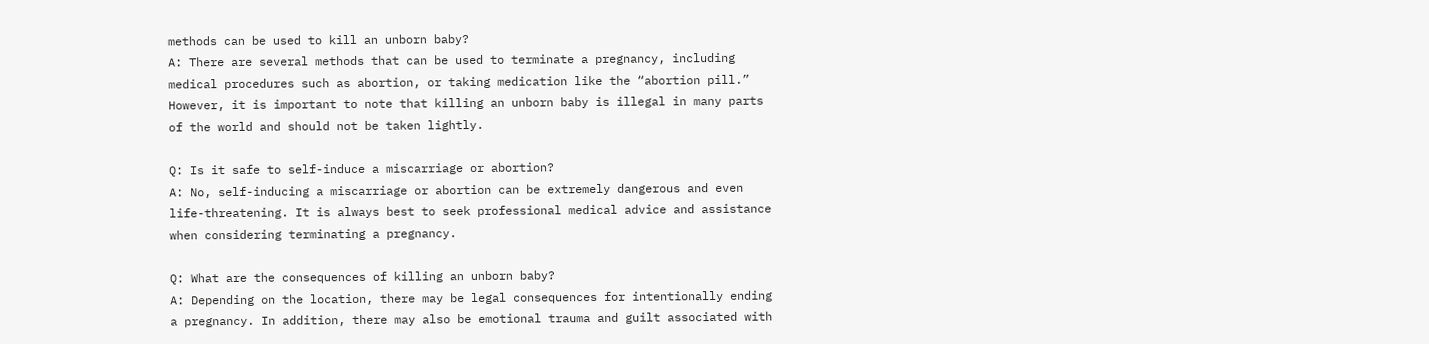methods can be used to kill an unborn baby?
A: There are several methods that can be used to terminate a pregnancy, including medical procedures such as abortion, or taking medication like the “abortion pill.” However, it is important to note that killing an unborn baby is illegal in many parts of the world and should not be taken lightly.

Q: Is it safe to self-induce a miscarriage or abortion?
A: No, self-inducing a miscarriage or abortion can be extremely dangerous and even life-threatening. It is always best to seek professional medical advice and assistance when considering terminating a pregnancy.

Q: What are the consequences of killing an unborn baby?
A: Depending on the location, there may be legal consequences for intentionally ending a pregnancy. In addition, there may also be emotional trauma and guilt associated with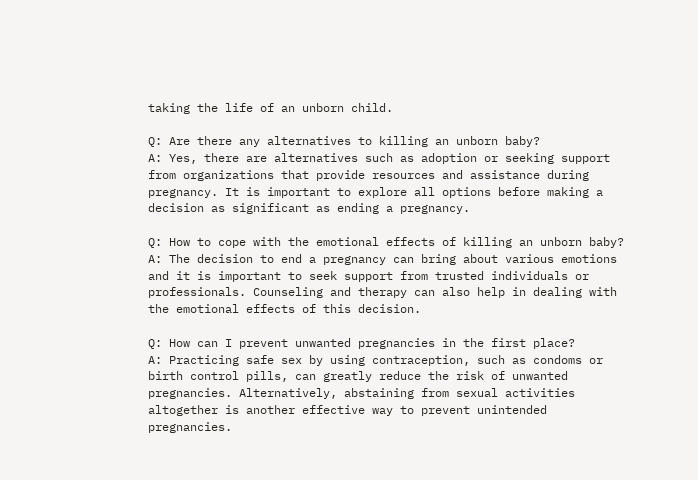taking the life of an unborn child.

Q: Are there any alternatives to killing an unborn baby?
A: Yes, there are alternatives such as adoption or seeking support from organizations that provide resources and assistance during pregnancy. It is important to explore all options before making a decision as significant as ending a pregnancy.

Q: How to cope with the emotional effects of killing an unborn baby?
A: The decision to end a pregnancy can bring about various emotions and it is important to seek support from trusted individuals or professionals. Counseling and therapy can also help in dealing with the emotional effects of this decision.

Q: How can I prevent unwanted pregnancies in the first place?
A: Practicing safe sex by using contraception, such as condoms or birth control pills, can greatly reduce the risk of unwanted pregnancies. Alternatively, abstaining from sexual activities altogether is another effective way to prevent unintended pregnancies.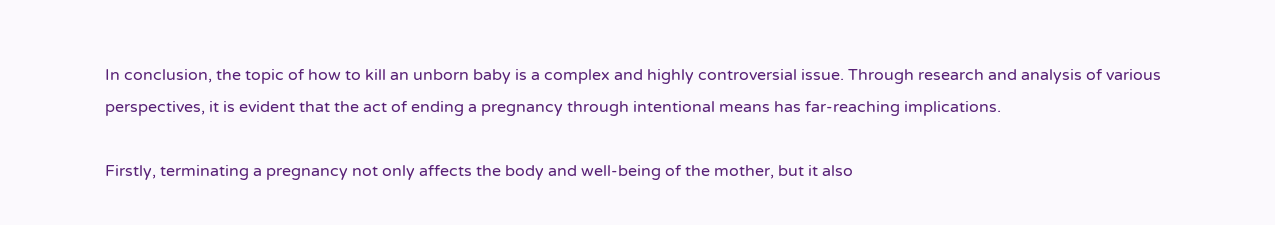In conclusion, the topic of how to kill an unborn baby is a complex and highly controversial issue. Through research and analysis of various perspectives, it is evident that the act of ending a pregnancy through intentional means has far-reaching implications.

Firstly, terminating a pregnancy not only affects the body and well-being of the mother, but it also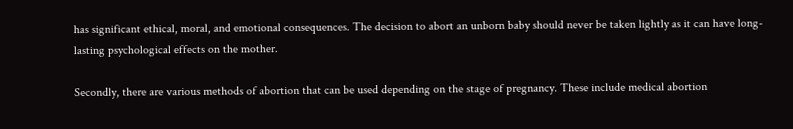has significant ethical, moral, and emotional consequences. The decision to abort an unborn baby should never be taken lightly as it can have long-lasting psychological effects on the mother.

Secondly, there are various methods of abortion that can be used depending on the stage of pregnancy. These include medical abortion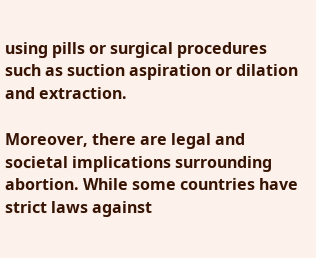using pills or surgical procedures such as suction aspiration or dilation and extraction.

Moreover, there are legal and societal implications surrounding abortion. While some countries have strict laws against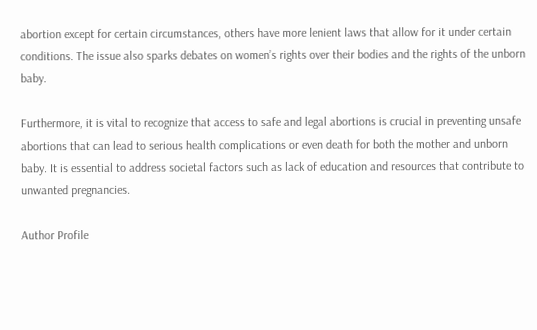abortion except for certain circumstances, others have more lenient laws that allow for it under certain conditions. The issue also sparks debates on women’s rights over their bodies and the rights of the unborn baby.

Furthermore, it is vital to recognize that access to safe and legal abortions is crucial in preventing unsafe abortions that can lead to serious health complications or even death for both the mother and unborn baby. It is essential to address societal factors such as lack of education and resources that contribute to unwanted pregnancies.

Author Profile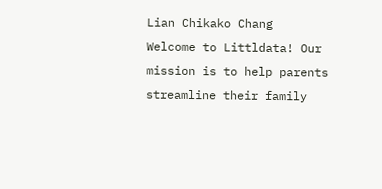Lian Chikako Chang
Welcome to Littldata! Our mission is to help parents streamline their family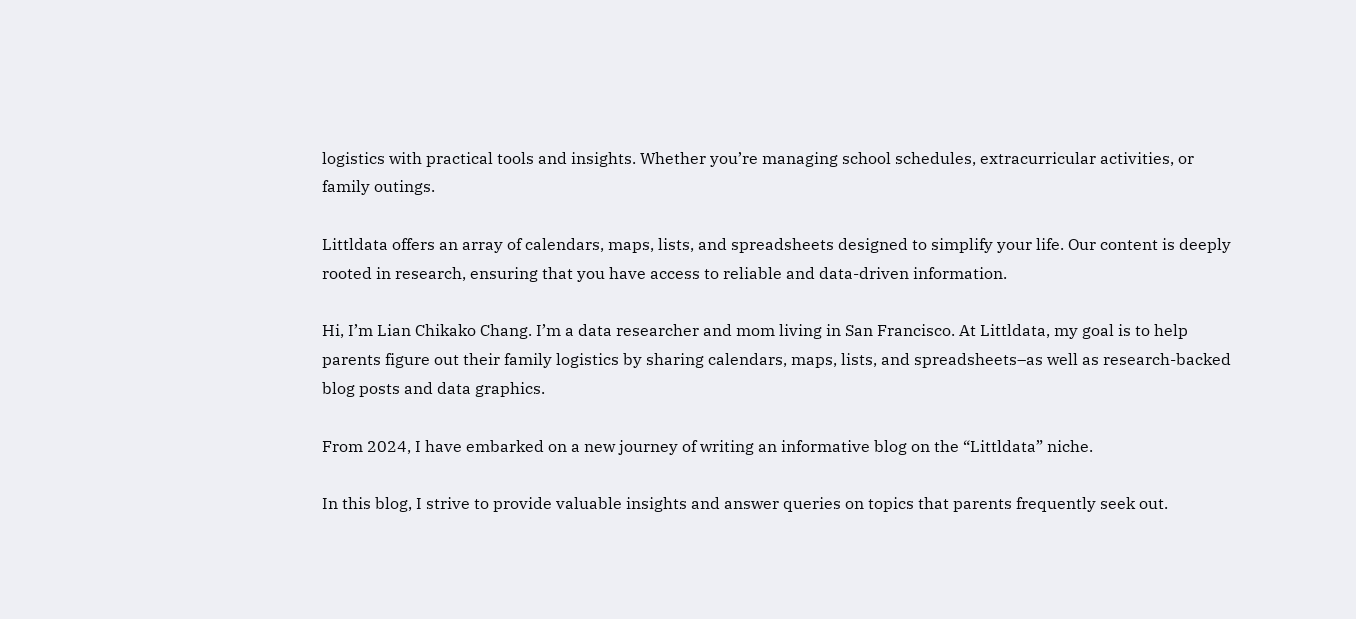logistics with practical tools and insights. Whether you’re managing school schedules, extracurricular activities, or family outings.

Littldata offers an array of calendars, maps, lists, and spreadsheets designed to simplify your life. Our content is deeply rooted in research, ensuring that you have access to reliable and data-driven information.

Hi, I’m Lian Chikako Chang. I’m a data researcher and mom living in San Francisco. At Littldata, my goal is to help parents figure out their family logistics by sharing calendars, maps, lists, and spreadsheets–as well as research-backed blog posts and data graphics.

From 2024, I have embarked on a new journey of writing an informative blog on the “Littldata” niche.

In this blog, I strive to provide valuable insights and answer queries on topics that parents frequently seek out.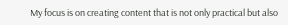My focus is on creating content that is not only practical but also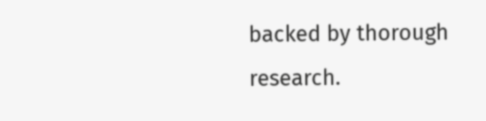backed by thorough research.